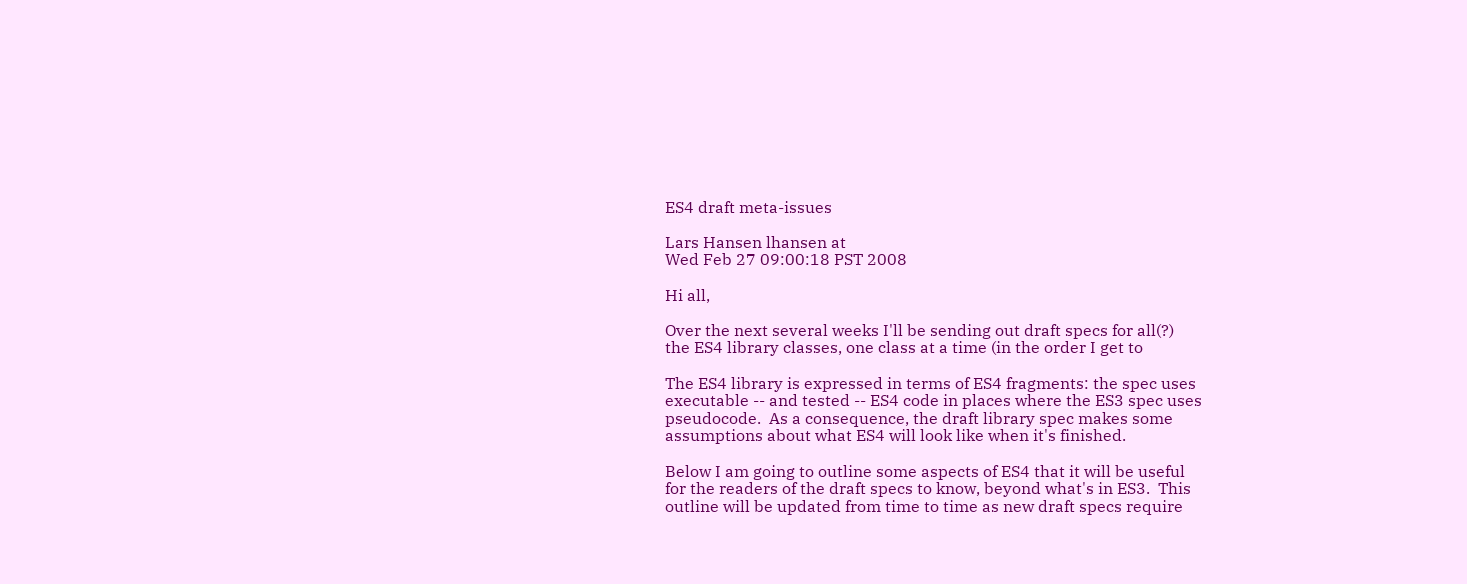ES4 draft meta-issues

Lars Hansen lhansen at
Wed Feb 27 09:00:18 PST 2008

Hi all,

Over the next several weeks I'll be sending out draft specs for all(?)
the ES4 library classes, one class at a time (in the order I get to

The ES4 library is expressed in terms of ES4 fragments: the spec uses
executable -- and tested -- ES4 code in places where the ES3 spec uses
pseudocode.  As a consequence, the draft library spec makes some
assumptions about what ES4 will look like when it's finished.

Below I am going to outline some aspects of ES4 that it will be useful
for the readers of the draft specs to know, beyond what's in ES3.  This
outline will be updated from time to time as new draft specs require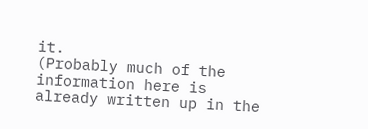it.
(Probably much of the information here is already written up in the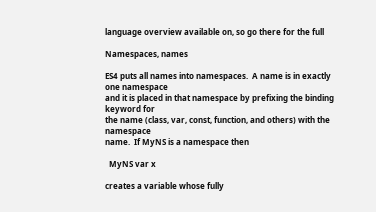language overview available on, so go there for the full

Namespaces, names

ES4 puts all names into namespaces.  A name is in exactly one namespace
and it is placed in that namespace by prefixing the binding keyword for
the name (class, var, const, function, and others) with the namespace
name.  If MyNS is a namespace then

  MyNS var x

creates a variable whose fully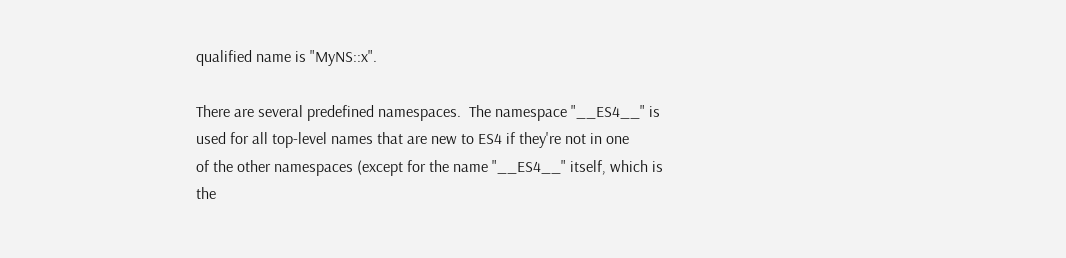qualified name is "MyNS::x".

There are several predefined namespaces.  The namespace "__ES4__" is
used for all top-level names that are new to ES4 if they're not in one
of the other namespaces (except for the name "__ES4__" itself, which is
the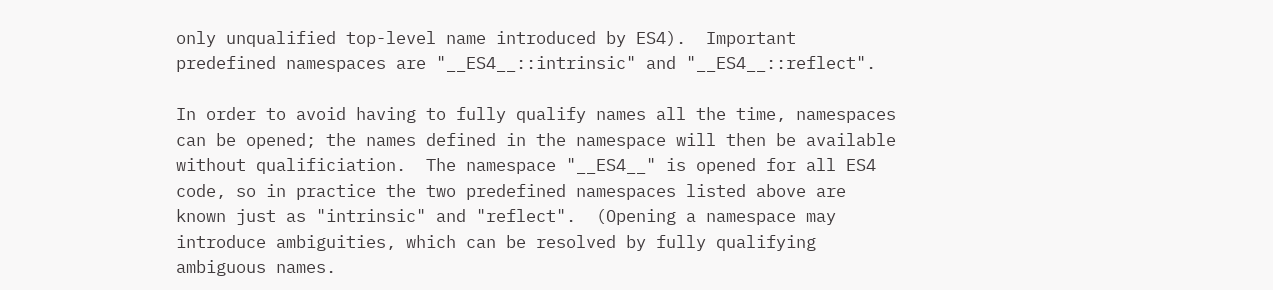only unqualified top-level name introduced by ES4).  Important
predefined namespaces are "__ES4__::intrinsic" and "__ES4__::reflect".

In order to avoid having to fully qualify names all the time, namespaces
can be opened; the names defined in the namespace will then be available
without qualificiation.  The namespace "__ES4__" is opened for all ES4
code, so in practice the two predefined namespaces listed above are
known just as "intrinsic" and "reflect".  (Opening a namespace may
introduce ambiguities, which can be resolved by fully qualifying
ambiguous names.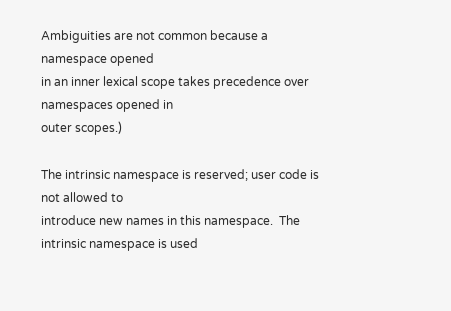Ambiguities are not common because a namespace opened
in an inner lexical scope takes precedence over namespaces opened in
outer scopes.)

The intrinsic namespace is reserved; user code is not allowed to
introduce new names in this namespace.  The intrinsic namespace is used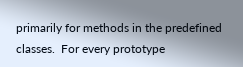primarily for methods in the predefined classes.  For every prototype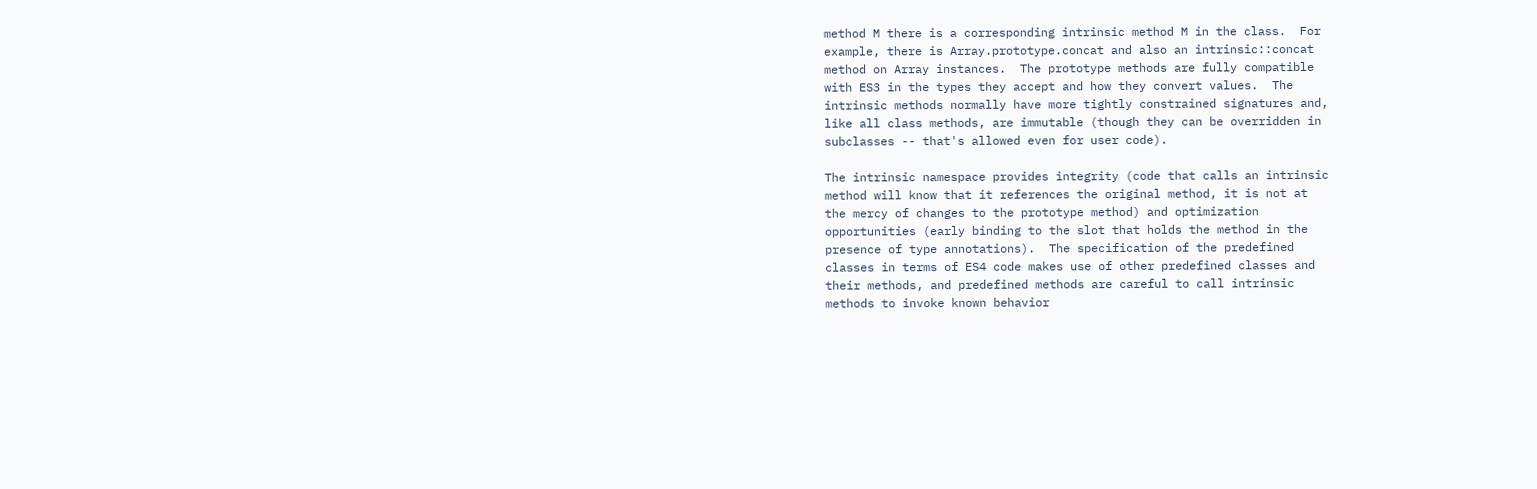method M there is a corresponding intrinsic method M in the class.  For
example, there is Array.prototype.concat and also an intrinsic::concat
method on Array instances.  The prototype methods are fully compatible
with ES3 in the types they accept and how they convert values.  The
intrinsic methods normally have more tightly constrained signatures and,
like all class methods, are immutable (though they can be overridden in
subclasses -- that's allowed even for user code).

The intrinsic namespace provides integrity (code that calls an intrinsic
method will know that it references the original method, it is not at
the mercy of changes to the prototype method) and optimization
opportunities (early binding to the slot that holds the method in the
presence of type annotations).  The specification of the predefined
classes in terms of ES4 code makes use of other predefined classes and
their methods, and predefined methods are careful to call intrinsic
methods to invoke known behavior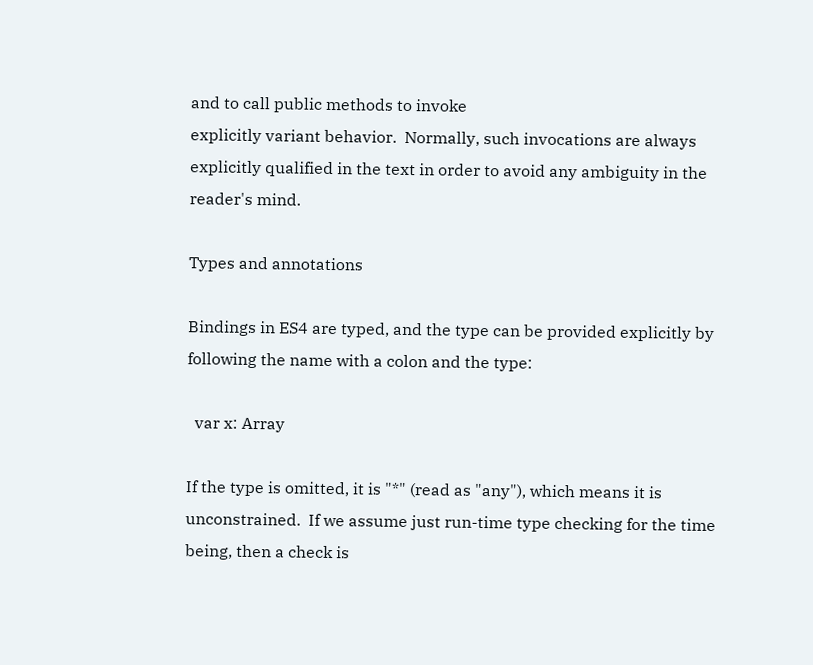and to call public methods to invoke
explicitly variant behavior.  Normally, such invocations are always
explicitly qualified in the text in order to avoid any ambiguity in the
reader's mind.

Types and annotations

Bindings in ES4 are typed, and the type can be provided explicitly by
following the name with a colon and the type:

  var x: Array

If the type is omitted, it is "*" (read as "any"), which means it is
unconstrained.  If we assume just run-time type checking for the time
being, then a check is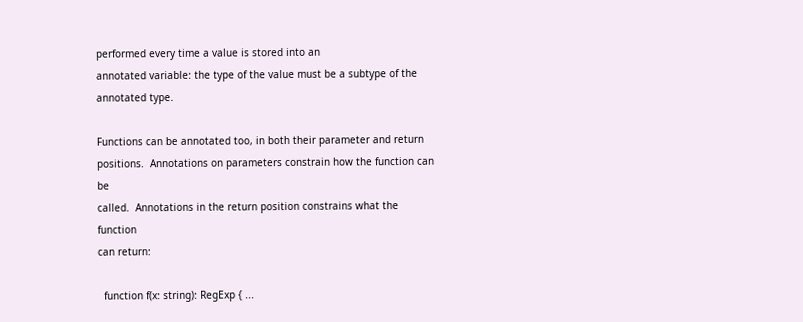performed every time a value is stored into an
annotated variable: the type of the value must be a subtype of the
annotated type.

Functions can be annotated too, in both their parameter and return
positions.  Annotations on parameters constrain how the function can be
called.  Annotations in the return position constrains what the function
can return:

  function f(x: string): RegExp { ...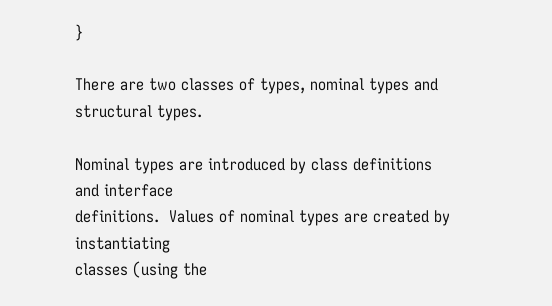}

There are two classes of types, nominal types and structural types.

Nominal types are introduced by class definitions and interface
definitions.  Values of nominal types are created by instantiating
classes (using the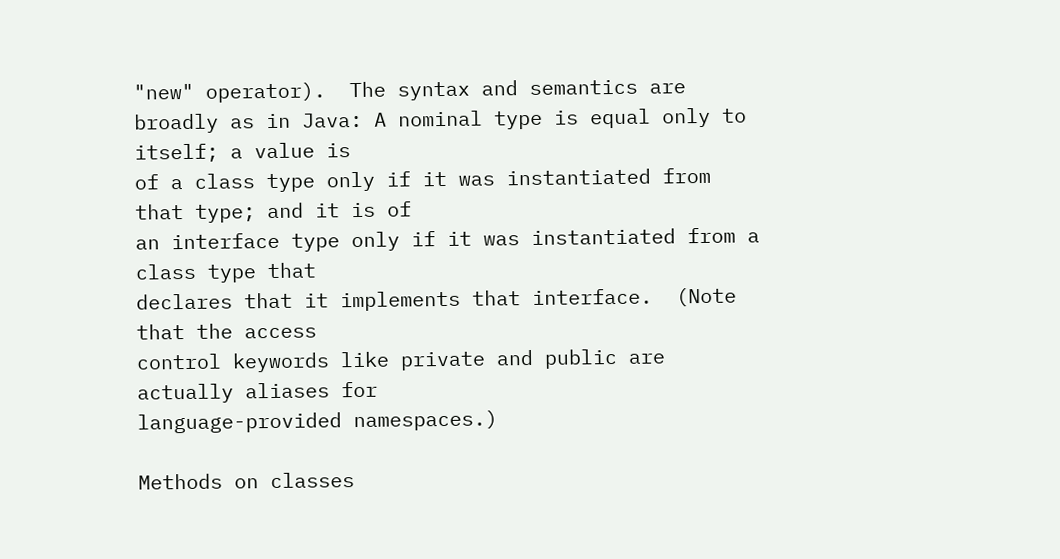"new" operator).  The syntax and semantics are
broadly as in Java: A nominal type is equal only to itself; a value is
of a class type only if it was instantiated from that type; and it is of
an interface type only if it was instantiated from a class type that
declares that it implements that interface.  (Note that the access
control keywords like private and public are actually aliases for
language-provided namespaces.)

Methods on classes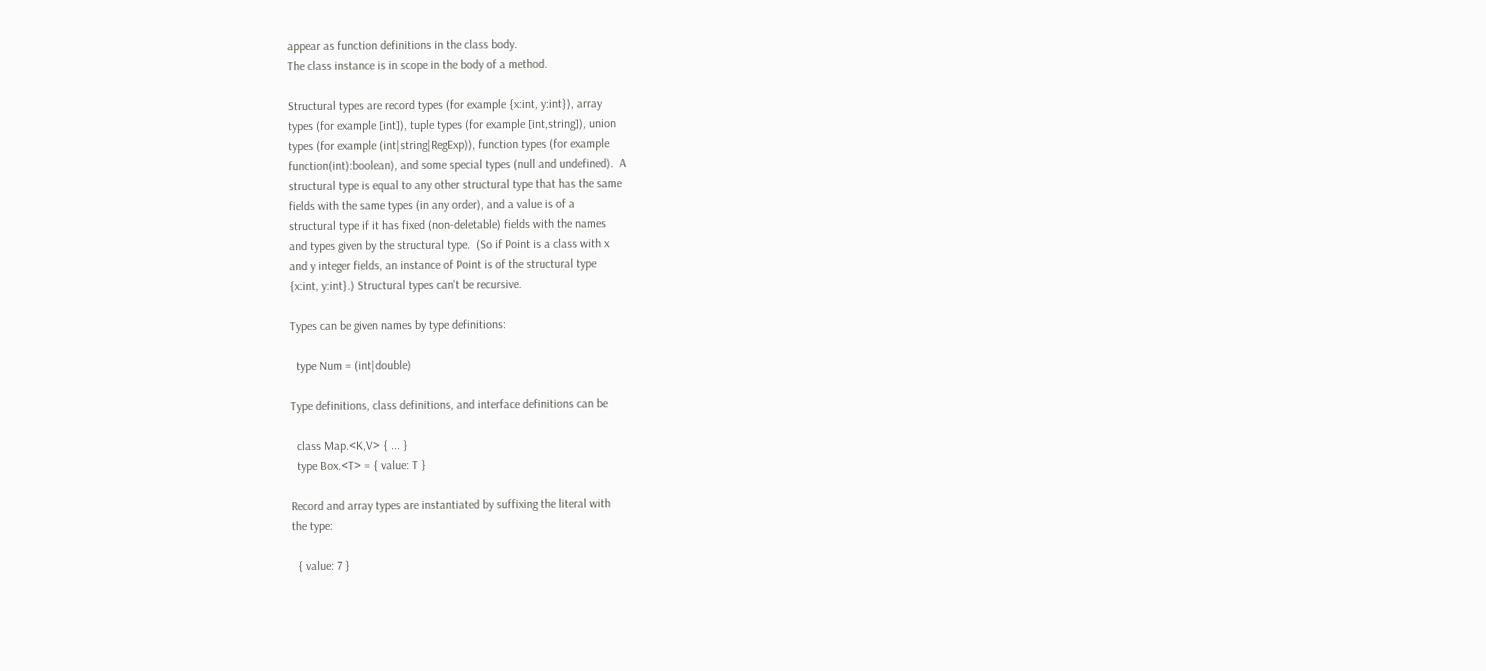appear as function definitions in the class body.
The class instance is in scope in the body of a method.

Structural types are record types (for example {x:int, y:int}), array
types (for example [int]), tuple types (for example [int,string]), union
types (for example (int|string|RegExp)), function types (for example
function(int):boolean), and some special types (null and undefined).  A
structural type is equal to any other structural type that has the same
fields with the same types (in any order), and a value is of a
structural type if it has fixed (non-deletable) fields with the names
and types given by the structural type.  (So if Point is a class with x
and y integer fields, an instance of Point is of the structural type
{x:int, y:int}.) Structural types can't be recursive.

Types can be given names by type definitions:

  type Num = (int|double)

Type definitions, class definitions, and interface definitions can be

  class Map.<K,V> { ... }
  type Box.<T> = { value: T }

Record and array types are instantiated by suffixing the literal with
the type:

  { value: 7 }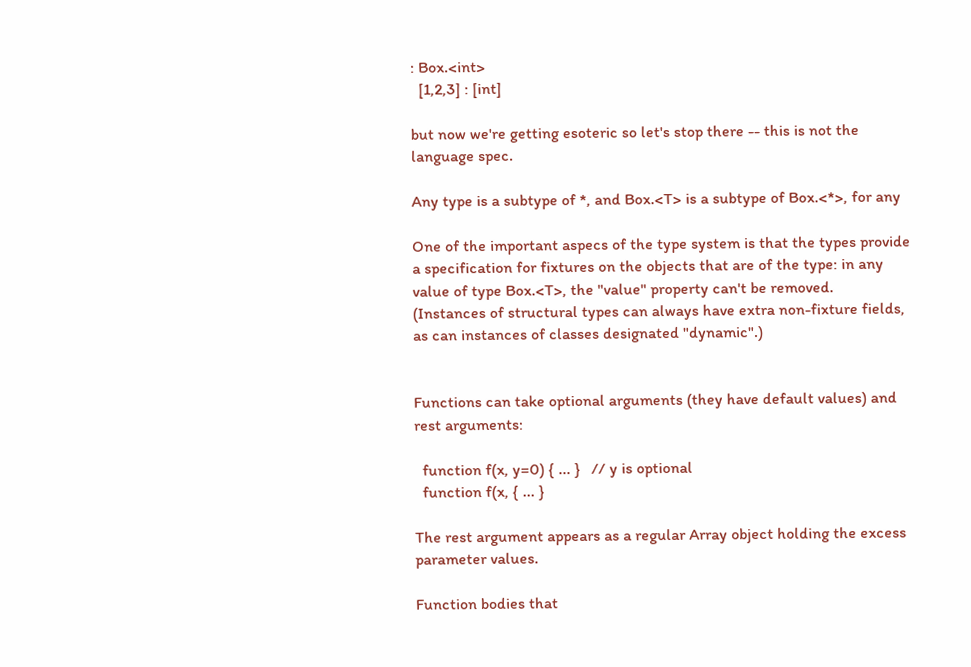: Box.<int>
  [1,2,3] : [int]

but now we're getting esoteric so let's stop there -- this is not the
language spec.

Any type is a subtype of *, and Box.<T> is a subtype of Box.<*>, for any

One of the important aspecs of the type system is that the types provide
a specification for fixtures on the objects that are of the type: in any
value of type Box.<T>, the "value" property can't be removed.
(Instances of structural types can always have extra non-fixture fields,
as can instances of classes designated "dynamic".)


Functions can take optional arguments (they have default values) and
rest arguments:

  function f(x, y=0) { ... }   // y is optional
  function f(x, { ... }

The rest argument appears as a regular Array object holding the excess
parameter values.

Function bodies that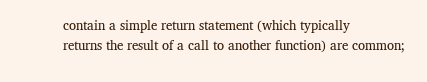contain a simple return statement (which typically
returns the result of a call to another function) are common;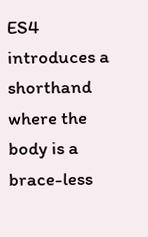ES4
introduces a shorthand where the body is a brace-less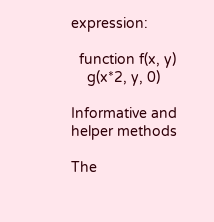expression:

  function f(x, y)
    g(x*2, y, 0)

Informative and helper methods

The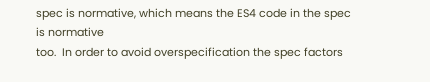spec is normative, which means the ES4 code in the spec is normative
too.  In order to avoid overspecification the spec factors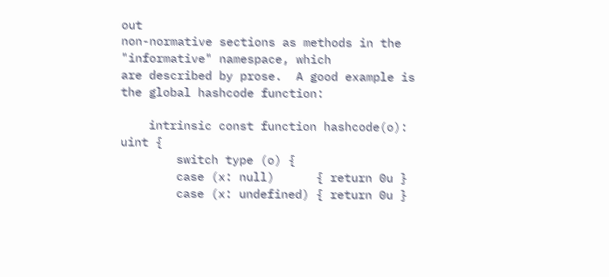out
non-normative sections as methods in the "informative" namespace, which
are described by prose.  A good example is the global hashcode function:

    intrinsic const function hashcode(o): uint {
        switch type (o) {
        case (x: null)      { return 0u }
        case (x: undefined) { return 0u }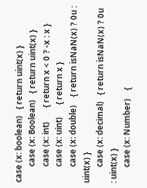case (x: boolean)   { return uint(x) }
        case (x: Boolean)   { return uint(x) }
        case (x: int)       { return x < 0 ? -x : x }
        case (x: uint)      { return x }
        case (x: double)    { return isNaN(x) ? 0u : uint(x) }
        case (x: decimal)   { return isNaN(x) ? 0u : uint(x) }
        case (x: Number)    {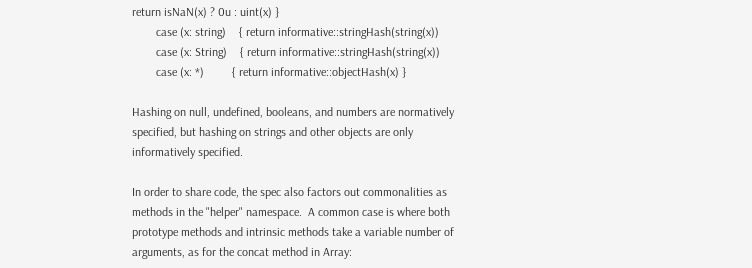return isNaN(x) ? 0u : uint(x) }
        case (x: string)    { return informative::stringHash(string(x))
        case (x: String)    { return informative::stringHash(string(x))
        case (x: *)         { return informative::objectHash(x) }

Hashing on null, undefined, booleans, and numbers are normatively
specified, but hashing on strings and other objects are only
informatively specified.

In order to share code, the spec also factors out commonalities as
methods in the "helper" namespace.  A common case is where both
prototype methods and intrinsic methods take a variable number of
arguments, as for the concat method in Array: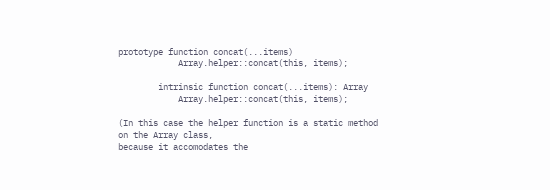prototype function concat(...items)
            Array.helper::concat(this, items);

        intrinsic function concat(...items): Array
            Array.helper::concat(this, items);

(In this case the helper function is a static method on the Array class,
because it accomodates the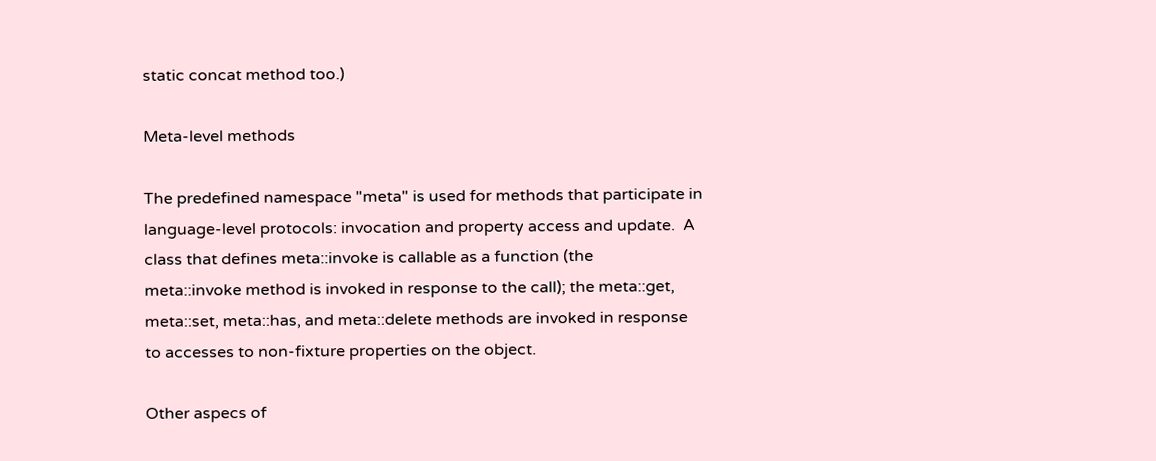static concat method too.)

Meta-level methods

The predefined namespace "meta" is used for methods that participate in
language-level protocols: invocation and property access and update.  A
class that defines meta::invoke is callable as a function (the
meta::invoke method is invoked in response to the call); the meta::get,
meta::set, meta::has, and meta::delete methods are invoked in response
to accesses to non-fixture properties on the object.

Other aspecs of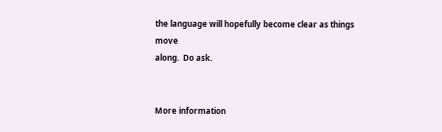the language will hopefully become clear as things move
along.  Do ask.


More information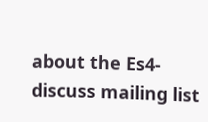about the Es4-discuss mailing list